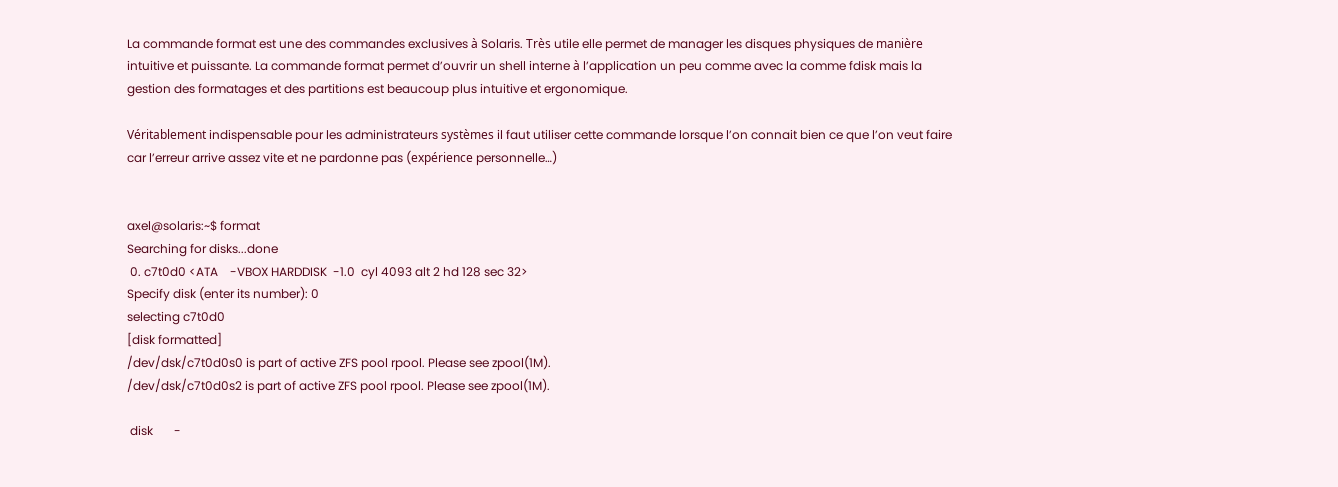La commande format est une des commandes exclusives à Solaris. Très utile elle permet de manager les disques physiques de manière intuitive et puissante. La commande format permet d’ouvrir un shell interne à l’application un peu comme avec la comme fdisk mais la gestion des formatages et des partitions est beaucoup plus intuitive et ergonomique.

Véritablement indispensable pour les administrateurs systèmes il faut utiliser cette commande lorsque l’on connait bien ce que l’on veut faire car l’erreur arrive assez vite et ne pardonne pas (expérience personnelle…)


axel@solaris:~$ format
Searching for disks...done
 0. c7t0d0 <ATA    -VBOX HARDDISK  -1.0  cyl 4093 alt 2 hd 128 sec 32>
Specify disk (enter its number): 0
selecting c7t0d0
[disk formatted]
/dev/dsk/c7t0d0s0 is part of active ZFS pool rpool. Please see zpool(1M).
/dev/dsk/c7t0d0s2 is part of active ZFS pool rpool. Please see zpool(1M).

 disk       -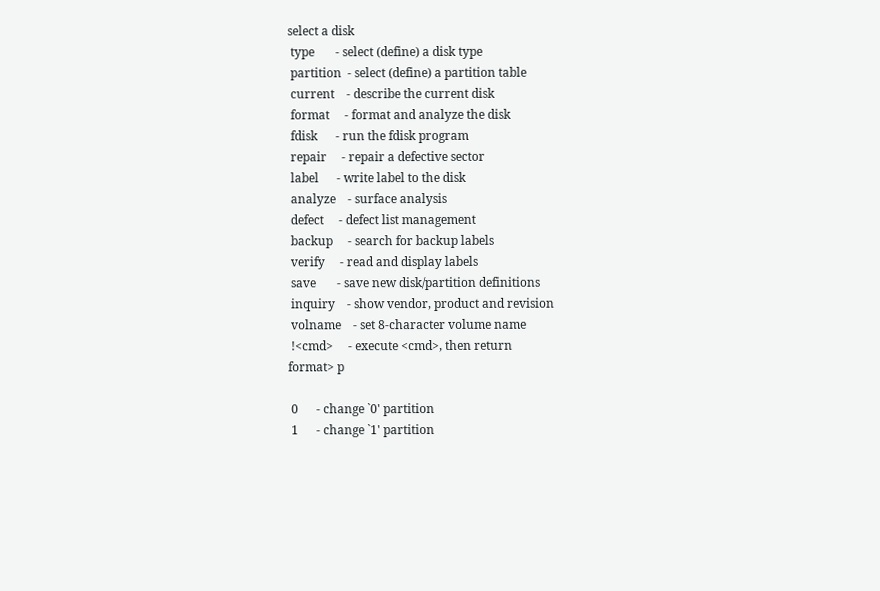select a disk
 type       - select (define) a disk type
 partition  - select (define) a partition table
 current    - describe the current disk
 format     - format and analyze the disk
 fdisk      - run the fdisk program
 repair     - repair a defective sector
 label      - write label to the disk
 analyze    - surface analysis
 defect     - defect list management
 backup     - search for backup labels
 verify     - read and display labels
 save       - save new disk/partition definitions
 inquiry    - show vendor, product and revision
 volname    - set 8-character volume name
 !<cmd>     - execute <cmd>, then return
format> p

 0      - change `0' partition
 1      - change `1' partition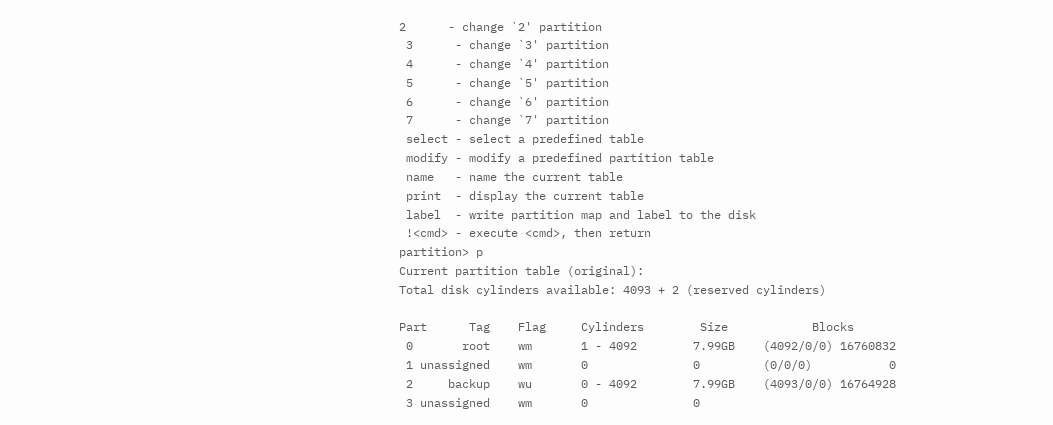2      - change `2' partition
 3      - change `3' partition
 4      - change `4' partition
 5      - change `5' partition
 6      - change `6' partition
 7      - change `7' partition
 select - select a predefined table
 modify - modify a predefined partition table
 name   - name the current table
 print  - display the current table
 label  - write partition map and label to the disk
 !<cmd> - execute <cmd>, then return
partition> p
Current partition table (original):
Total disk cylinders available: 4093 + 2 (reserved cylinders)

Part      Tag    Flag     Cylinders        Size            Blocks
 0       root    wm       1 - 4092        7.99GB    (4092/0/0) 16760832
 1 unassigned    wm       0               0         (0/0/0)           0
 2     backup    wu       0 - 4092        7.99GB    (4093/0/0) 16764928
 3 unassigned    wm       0               0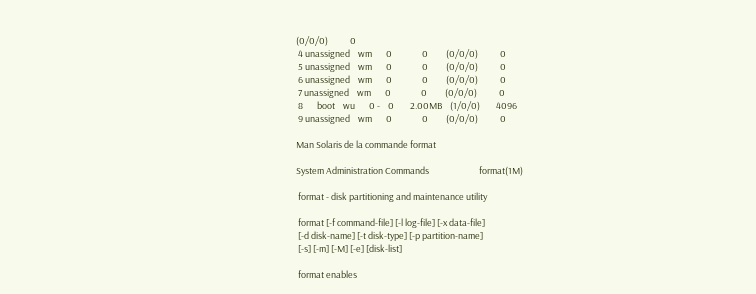(0/0/0)           0
 4 unassigned    wm       0               0         (0/0/0)           0
 5 unassigned    wm       0               0         (0/0/0)           0
 6 unassigned    wm       0               0         (0/0/0)           0
 7 unassigned    wm       0               0         (0/0/0)           0
 8       boot    wu       0 -    0        2.00MB    (1/0/0)        4096
 9 unassigned    wm       0               0         (0/0/0)           0

Man Solaris de la commande format

System Administration Commands                         format(1M)

 format - disk partitioning and maintenance utility

 format [-f command-file] [-l log-file] [-x data-file]
 [-d disk-name] [-t disk-type] [-p partition-name]
 [-s] [-m] [-M] [-e] [disk-list]

 format enables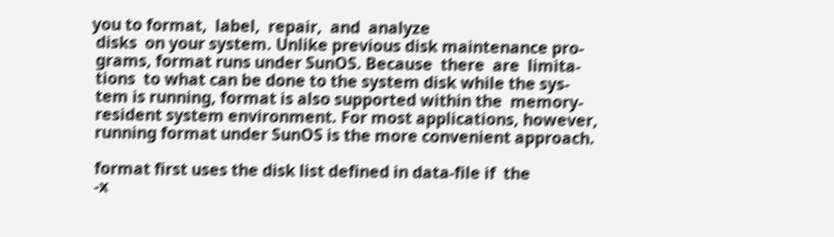you to format,  label,  repair,  and  analyze
 disks  on your system. Unlike previous disk maintenance pro-
 grams, format runs under SunOS. Because  there  are  limita-
 tions  to what can be done to the system disk while the sys-
 tem is running, format is also supported within the  memory-
 resident system environment. For most applications, however,
 running format under SunOS is the more convenient approach.

 format first uses the disk list defined in data-file if  the
 -x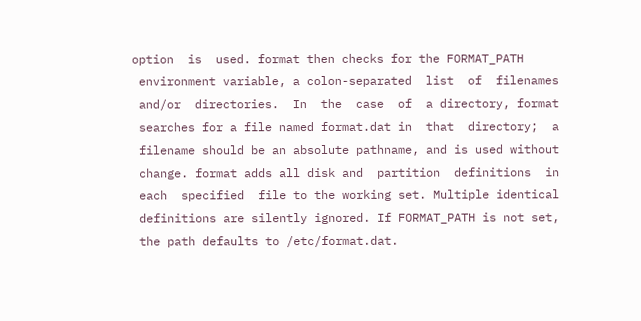option  is  used. format then checks for the FORMAT_PATH
 environment variable, a colon-separated  list  of  filenames
 and/or  directories.  In  the  case  of  a directory, format
 searches for a file named format.dat in  that  directory;  a
 filename should be an absolute pathname, and is used without
 change. format adds all disk and  partition  definitions  in
 each  specified  file to the working set. Multiple identical
 definitions are silently ignored. If FORMAT_PATH is not set,
 the path defaults to /etc/format.dat.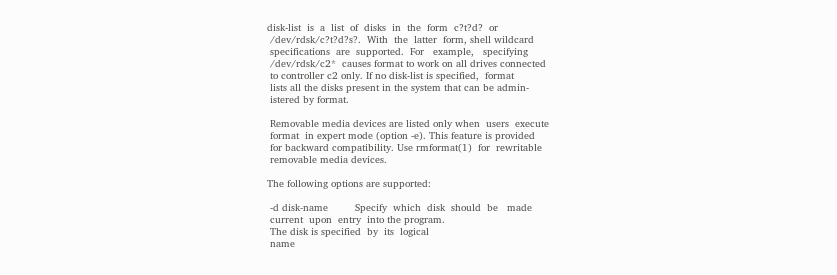disk-list  is  a  list  of  disks  in  the  form  c?t?d?  or
 /dev/rdsk/c?t?d?s?.  With  the  latter  form, shell wildcard
 specifications  are  supported.  For   example,   specifying
 /dev/rdsk/c2*  causes format to work on all drives connected
 to controller c2 only. If no disk-list is specified,  format
 lists all the disks present in the system that can be admin-
 istered by format.

 Removable media devices are listed only when  users  execute
 format  in expert mode (option -e). This feature is provided
 for backward compatibility. Use rmformat(1)  for  rewritable
 removable media devices.

The following options are supported:

 -d disk-name         Specify  which  disk  should  be   made
 current  upon  entry  into the program.
 The disk is specified  by  its  logical
 name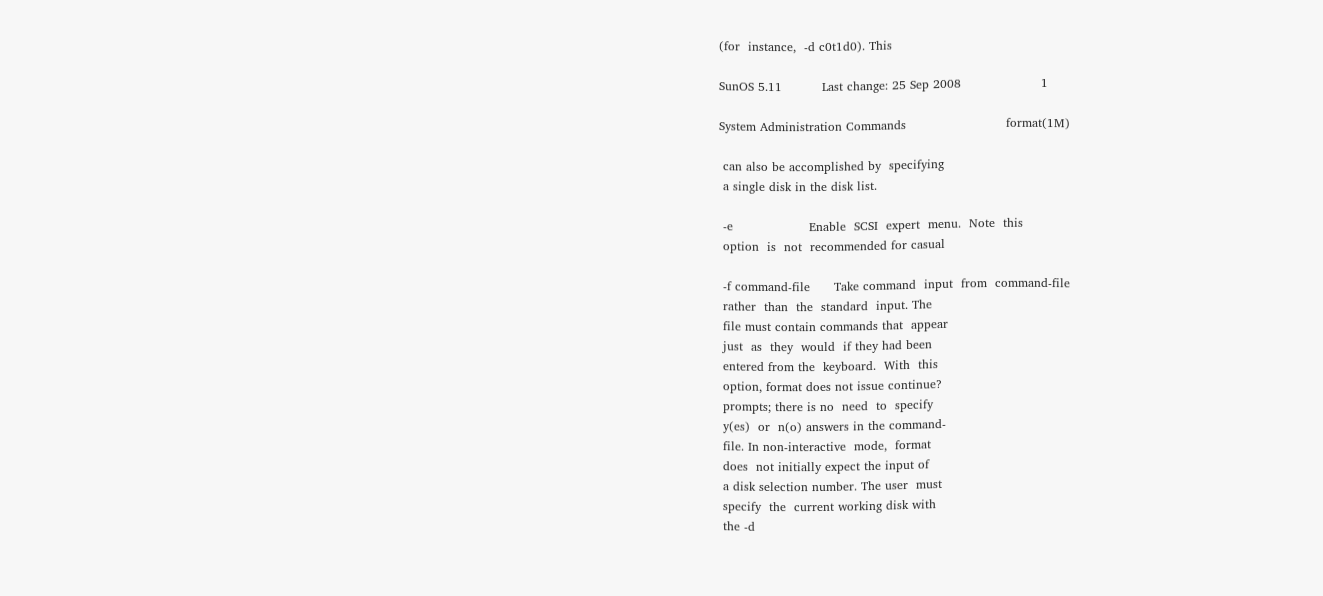(for  instance,  -d c0t1d0). This

SunOS 5.11          Last change: 25 Sep 2008                    1

System Administration Commands                         format(1M)

 can also be accomplished by  specifying
 a single disk in the disk list.

 -e                   Enable  SCSI  expert  menu.  Note  this
 option  is  not  recommended for casual

 -f command-file      Take command  input  from  command-file
 rather  than  the  standard  input. The
 file must contain commands that  appear
 just  as  they  would  if they had been
 entered from the  keyboard.  With  this
 option, format does not issue continue?
 prompts; there is no  need  to  specify
 y(es)  or  n(o) answers in the command-
 file. In non-interactive  mode,  format
 does  not initially expect the input of
 a disk selection number. The user  must
 specify  the  current working disk with
 the -d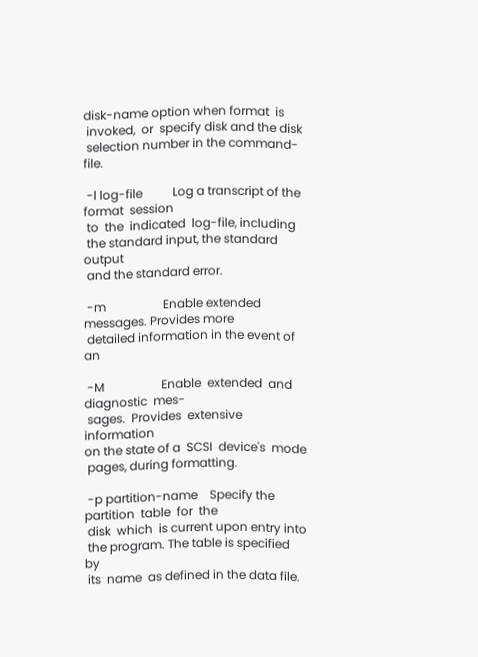disk-name option when format  is
 invoked,  or  specify disk and the disk
 selection number in the command-file.

 -l log-file          Log a transcript of the format  session
 to  the  indicated  log-file, including
 the standard input, the standard output
 and the standard error.

 -m                   Enable extended messages. Provides more
 detailed information in the event of an

 -M                   Enable  extended  and  diagnostic  mes-
 sages.  Provides  extensive information
on the state of a  SCSI  device's  mode
 pages, during formatting.

 -p partition-name    Specify the  partition  table  for  the
 disk  which  is current upon entry into
 the program. The table is specified  by
 its  name  as defined in the data file.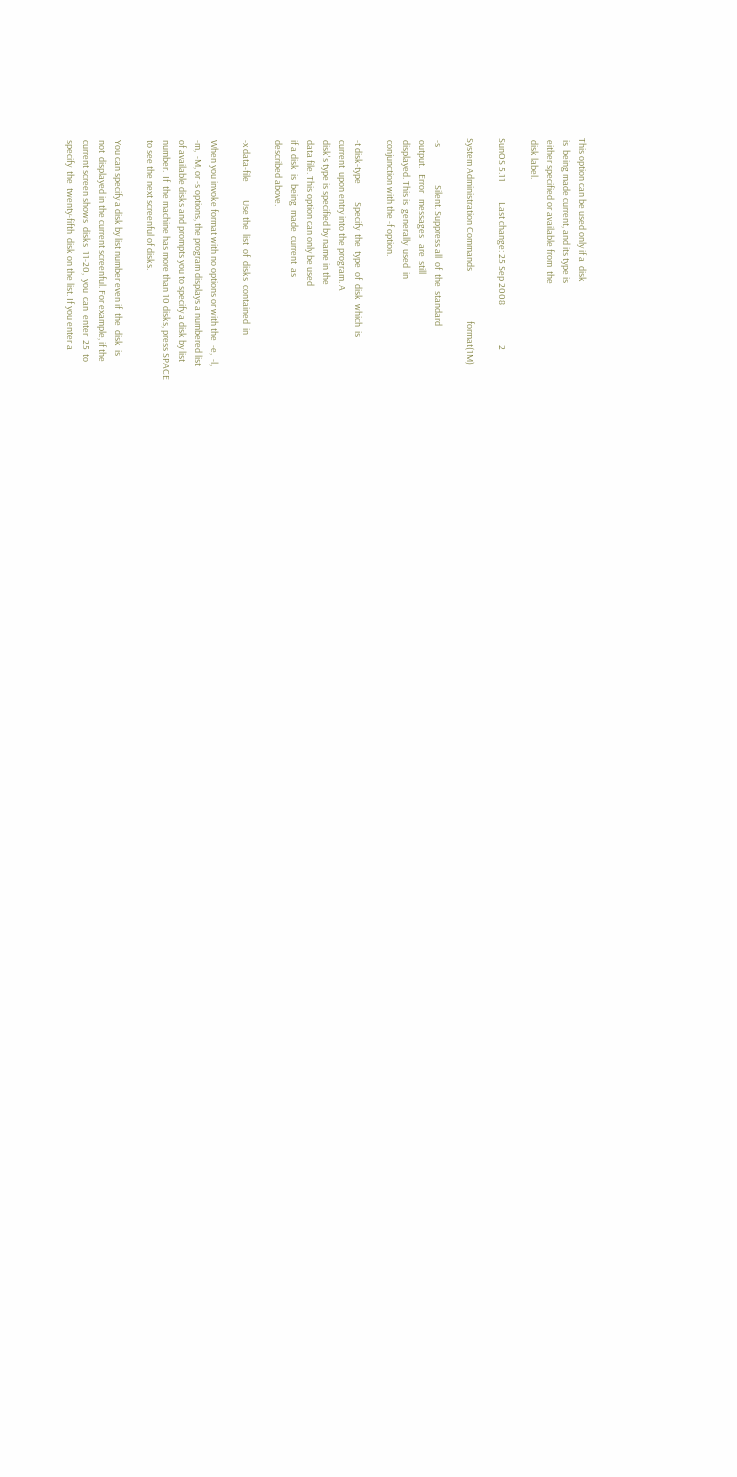This option can be used only if a  disk
 is  being made current, and its type is
 either specified or available from  the
 disk label.

SunOS 5.11          Last change: 25 Sep 2008                    2

System Administration Commands                         format(1M)

 -s                   Silent. Suppress all  of  the  standard
 output.   Error   messages   are  still
 displayed. This is  generally  used  in
 conjunction with the -f option.

 -t disk-type         Specify  the  type  of  disk  which  is
 current  upon entry into the program. A
 disk's type is specified by name in the
 data file. This option can only be used
 if a disk  is  being  made  current  as
 described above.

 -x data-file         Use the  list  of  disks  contained  in

 When you invoke format with no options or with the  -e,  -l,
 -m,  -M, or -s options, the program displays a numbered list
 of available disks and prompts you to specify a disk by list
 number.  If  the machine has more than 10 disks, press SPACE
 to see the next screenful of disks.

 You can specify a disk by list number even if  the  disk  is
 not  displayed in the current screenful. For example, if the
 current screen shows  disks  11-20,  you  can  enter  25  to
 specify  the  twenty-fifth  disk on the list. If you enter a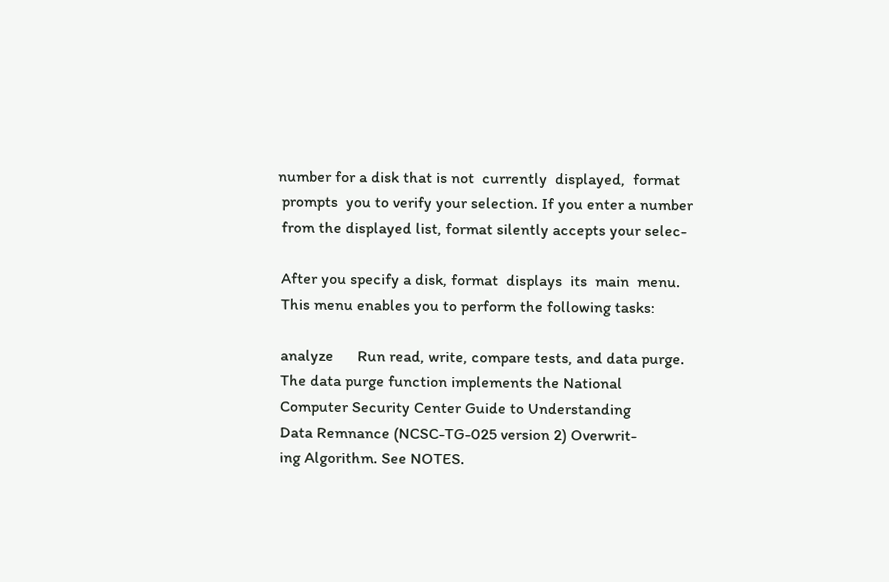number for a disk that is not  currently  displayed,  format
 prompts  you to verify your selection. If you enter a number
 from the displayed list, format silently accepts your selec-

 After you specify a disk, format  displays  its  main  menu.
 This menu enables you to perform the following tasks:

 analyze      Run read, write, compare tests, and data purge.
 The data purge function implements the National
 Computer Security Center Guide to Understanding
 Data Remnance (NCSC-TG-025 version 2) Overwrit-
 ing Algorithm. See NOTES.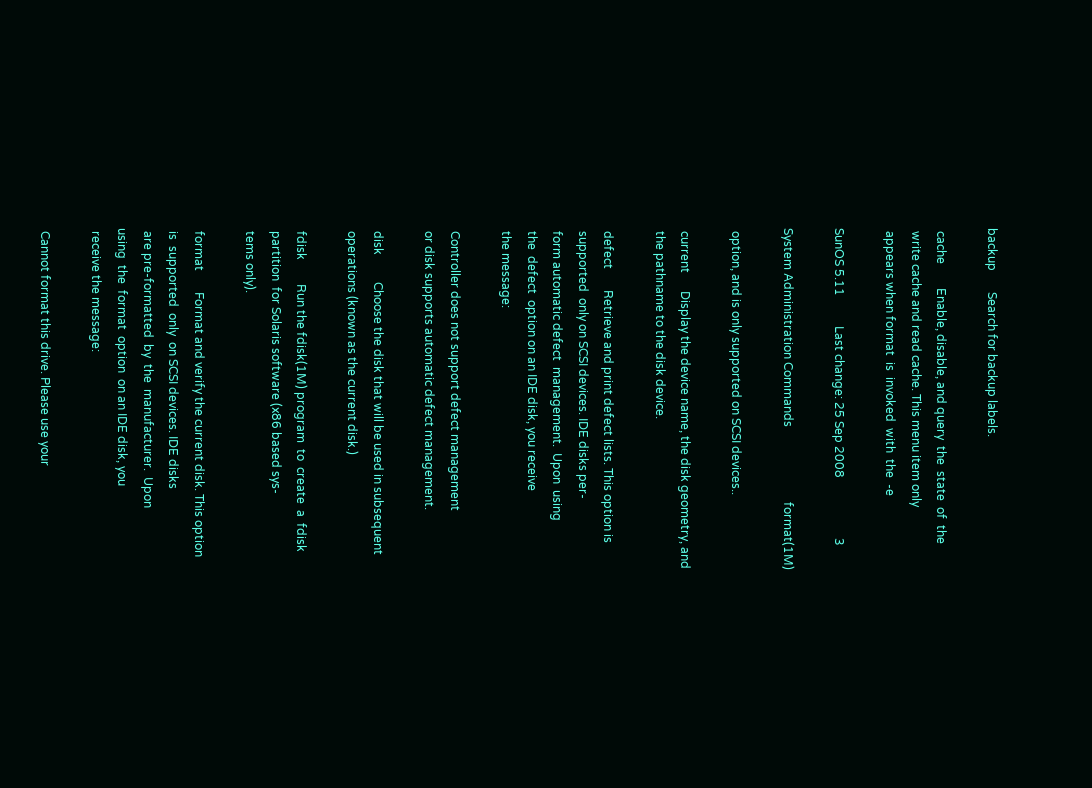backup       Search for backup labels.

 cache        Enable, disable, and query  the  state  of  the
 write cache and read cache. This menu item only
 appears when format  is  invoked  with  the  -e

SunOS 5.11          Last change: 25 Sep 2008                    3

System Administration Commands                         format(1M)

 option, and is only supported on SCSI devices..

 current      Display the device name, the disk geometry, and
 the pathname to the disk device.

 defect       Retrieve and print defect lists. This option is
 supported  only on SCSI devices. IDE disks per-
 form automatic defect  management.  Upon  using
 the  defect  option on an IDE disk, you receive
 the message:

 Controller does not support defect management
 or disk supports automatic defect management.

 disk         Choose the disk that will be used in subsequent
 operations (known as the current disk.)

 fdisk        Run the fdisk(1M) program  to  create  a  fdisk
 partition  for Solaris software (x86 based sys-
 tems only).

 format       Format and verify the current disk. This option
 is  supported  only  on SCSI devices. IDE disks
 are pre-formatted  by  the  manufacturer.  Upon
using  the  format  option  on an IDE disk, you
 receive the message:

 Cannot format this drive. Please use your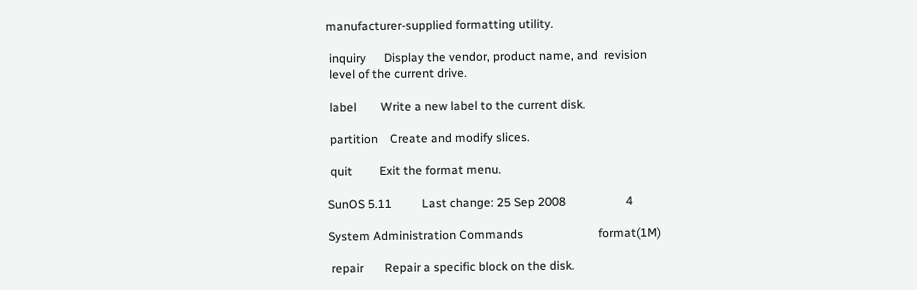manufacturer-supplied formatting utility.

 inquiry      Display the vendor, product name, and  revision
 level of the current drive.

 label        Write a new label to the current disk.

 partition    Create and modify slices.

 quit         Exit the format menu.

SunOS 5.11          Last change: 25 Sep 2008                    4

System Administration Commands                         format(1M)

 repair       Repair a specific block on the disk.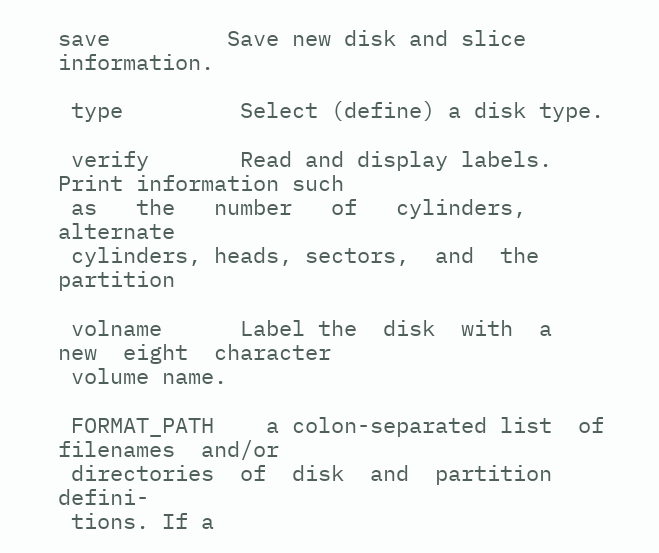save         Save new disk and slice information.

 type         Select (define) a disk type.

 verify       Read and display labels. Print information such
 as   the   number   of   cylinders,   alternate
 cylinders, heads, sectors,  and  the  partition

 volname      Label the  disk  with  a  new  eight  character
 volume name.

 FORMAT_PATH    a colon-separated list  of  filenames  and/or
 directories  of  disk  and  partition defini-
 tions. If a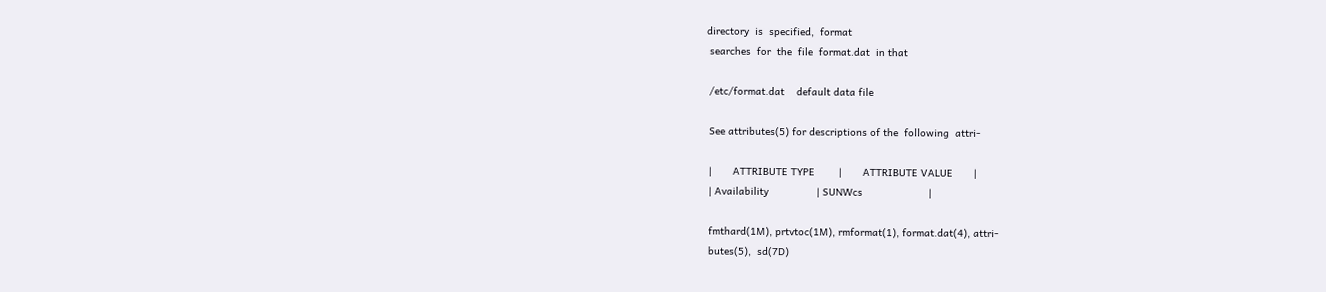directory  is  specified,  format
 searches  for  the  file  format.dat  in that

 /etc/format.dat    default data file

 See attributes(5) for descriptions of the  following  attri-

 |       ATTRIBUTE TYPE        |       ATTRIBUTE VALUE       |
 | Availability                | SUNWcs                      |

 fmthard(1M), prtvtoc(1M), rmformat(1), format.dat(4), attri-
 butes(5),  sd(7D)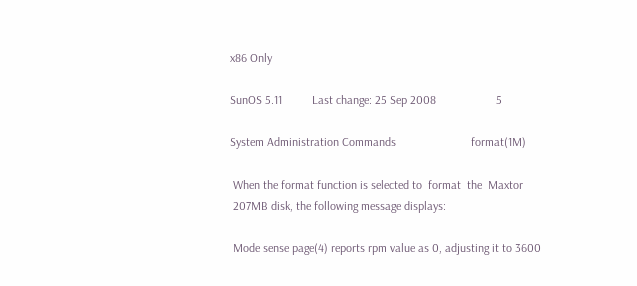x86 Only

SunOS 5.11          Last change: 25 Sep 2008                    5

System Administration Commands                         format(1M)

 When the format function is selected to  format  the  Maxtor
 207MB disk, the following message displays:

 Mode sense page(4) reports rpm value as 0, adjusting it to 3600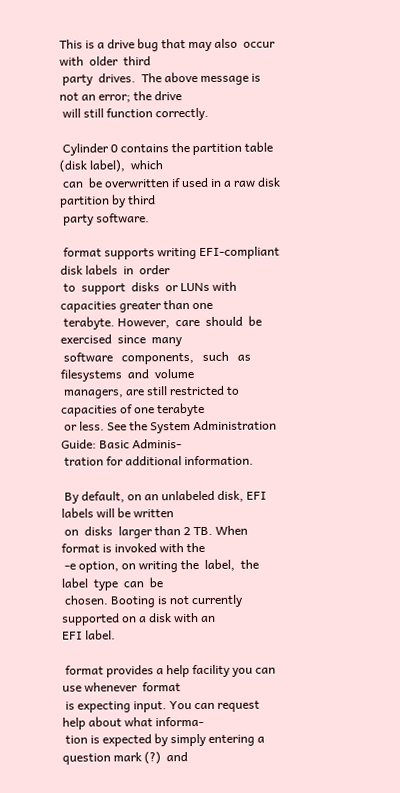This is a drive bug that may also  occur  with  older  third
 party  drives.  The above message is not an error; the drive
 will still function correctly.

 Cylinder 0 contains the partition table (disk label),  which
 can  be overwritten if used in a raw disk partition by third
 party software.

 format supports writing EFI-compliant disk labels  in  order
 to  support  disks  or LUNs with capacities greater than one
 terabyte. However,  care  should  be  exercised  since  many
 software   components,   such   as  filesystems  and  volume
 managers, are still restricted to capacities of one terabyte
 or less. See the System Administration Guide: Basic Adminis-
 tration for additional information.

 By default, on an unlabeled disk, EFI labels will be written
 on  disks  larger than 2 TB. When format is invoked with the
 -e option, on writing the  label,  the  label  type  can  be
 chosen. Booting is not currently supported on a disk with an
EFI label.

 format provides a help facility you can use whenever  format
 is expecting input. You can request help about what informa-
 tion is expected by simply entering a question mark (?)  and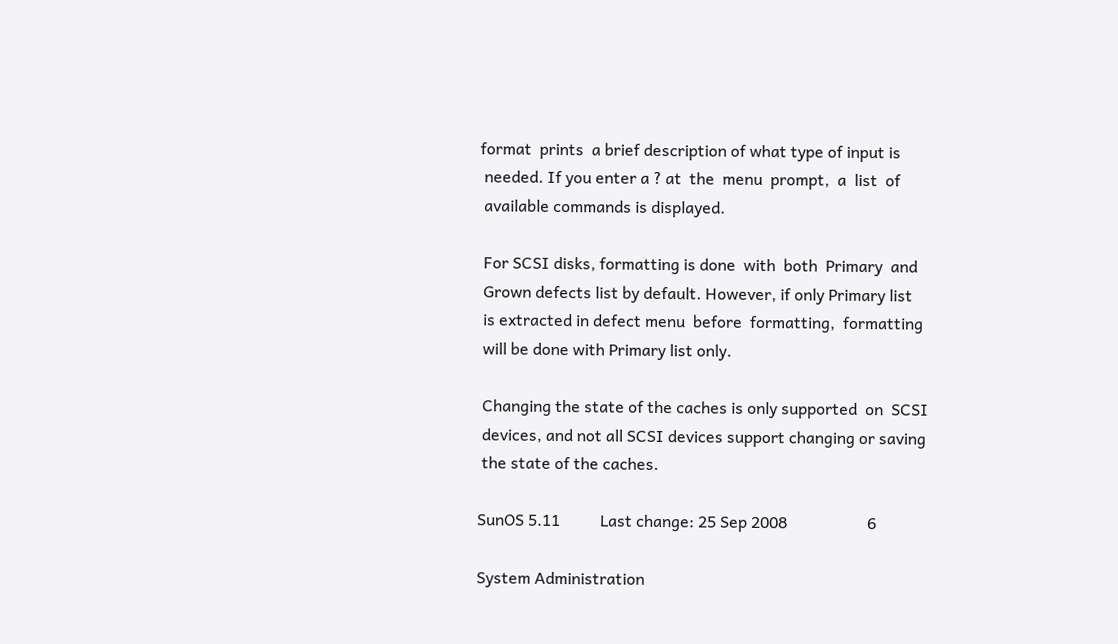format  prints  a brief description of what type of input is
 needed. If you enter a ? at  the  menu  prompt,  a  list  of
 available commands is displayed.

 For SCSI disks, formatting is done  with  both  Primary  and
 Grown defects list by default. However, if only Primary list
 is extracted in defect menu  before  formatting,  formatting
 will be done with Primary list only.

 Changing the state of the caches is only supported  on  SCSI
 devices, and not all SCSI devices support changing or saving
 the state of the caches.

SunOS 5.11          Last change: 25 Sep 2008                    6

System Administration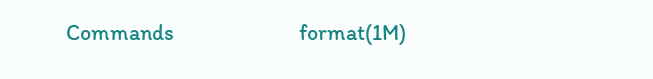Commands                         format(1M)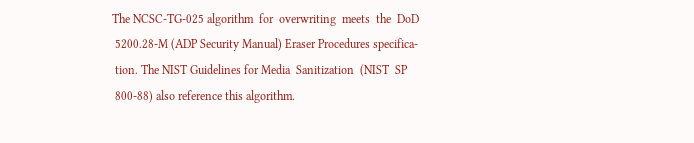The NCSC-TG-025 algorithm  for  overwriting  meets  the  DoD
 5200.28-M (ADP Security Manual) Eraser Procedures specifica-
 tion. The NIST Guidelines for Media  Sanitization  (NIST  SP
 800-88) also reference this algorithm.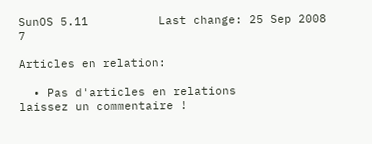SunOS 5.11          Last change: 25 Sep 2008                    7

Articles en relation:

  • Pas d'articles en relations
laissez un commentaire !